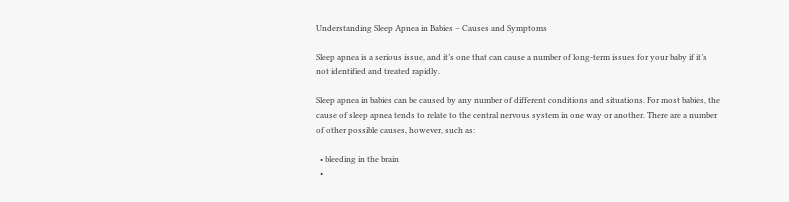Understanding Sleep Apnea in Babies – Causes and Symptoms

Sleep apnea is a serious issue, and it’s one that can cause a number of long-term issues for your baby if it’s not identified and treated rapidly.

Sleep apnea in babies can be caused by any number of different conditions and situations. For most babies, the cause of sleep apnea tends to relate to the central nervous system in one way or another. There are a number of other possible causes, however, such as:

  • bleeding in the brain
  •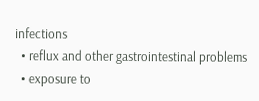infections
  • reflux and other gastrointestinal problems
  • exposure to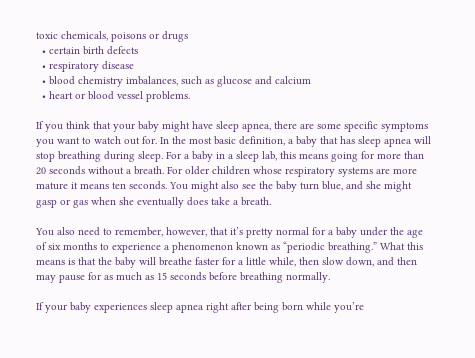toxic chemicals, poisons or drugs
  • certain birth defects
  • respiratory disease
  • blood chemistry imbalances, such as glucose and calcium
  • heart or blood vessel problems.

If you think that your baby might have sleep apnea, there are some specific symptoms you want to watch out for. In the most basic definition, a baby that has sleep apnea will stop breathing during sleep. For a baby in a sleep lab, this means going for more than 20 seconds without a breath. For older children whose respiratory systems are more mature it means ten seconds. You might also see the baby turn blue, and she might gasp or gas when she eventually does take a breath.

You also need to remember, however, that it’s pretty normal for a baby under the age of six months to experience a phenomenon known as “periodic breathing.” What this means is that the baby will breathe faster for a little while, then slow down, and then may pause for as much as 15 seconds before breathing normally.

If your baby experiences sleep apnea right after being born while you’re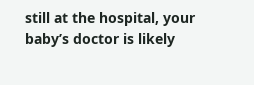still at the hospital, your baby’s doctor is likely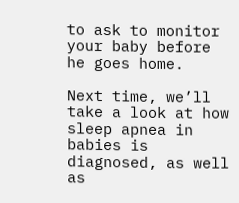to ask to monitor your baby before he goes home.

Next time, we’ll take a look at how sleep apnea in babies is diagnosed, as well as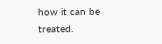how it can be treated.